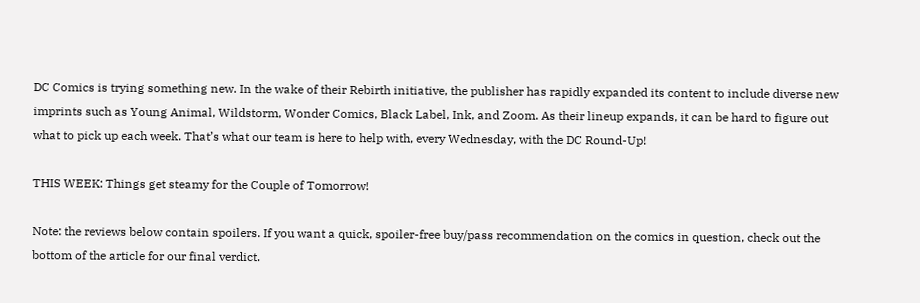DC Comics is trying something new. In the wake of their Rebirth initiative, the publisher has rapidly expanded its content to include diverse new imprints such as Young Animal, Wildstorm, Wonder Comics, Black Label, Ink, and Zoom. As their lineup expands, it can be hard to figure out what to pick up each week. That’s what our team is here to help with, every Wednesday, with the DC Round-Up!

THIS WEEK: Things get steamy for the Couple of Tomorrow!

Note: the reviews below contain spoilers. If you want a quick, spoiler-free buy/pass recommendation on the comics in question, check out the bottom of the article for our final verdict.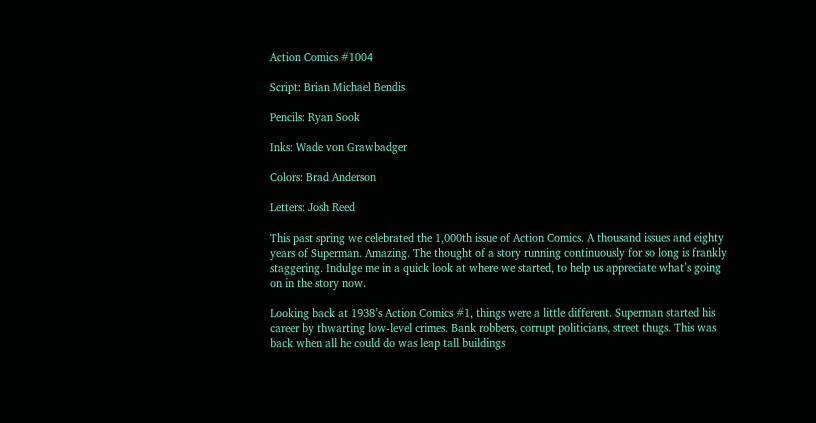Action Comics #1004

Script: Brian Michael Bendis

Pencils: Ryan Sook

Inks: Wade von Grawbadger

Colors: Brad Anderson

Letters: Josh Reed

This past spring we celebrated the 1,000th issue of Action Comics. A thousand issues and eighty years of Superman. Amazing. The thought of a story running continuously for so long is frankly staggering. Indulge me in a quick look at where we started, to help us appreciate what’s going on in the story now.

Looking back at 1938’s Action Comics #1, things were a little different. Superman started his career by thwarting low-level crimes. Bank robbers, corrupt politicians, street thugs. This was back when all he could do was leap tall buildings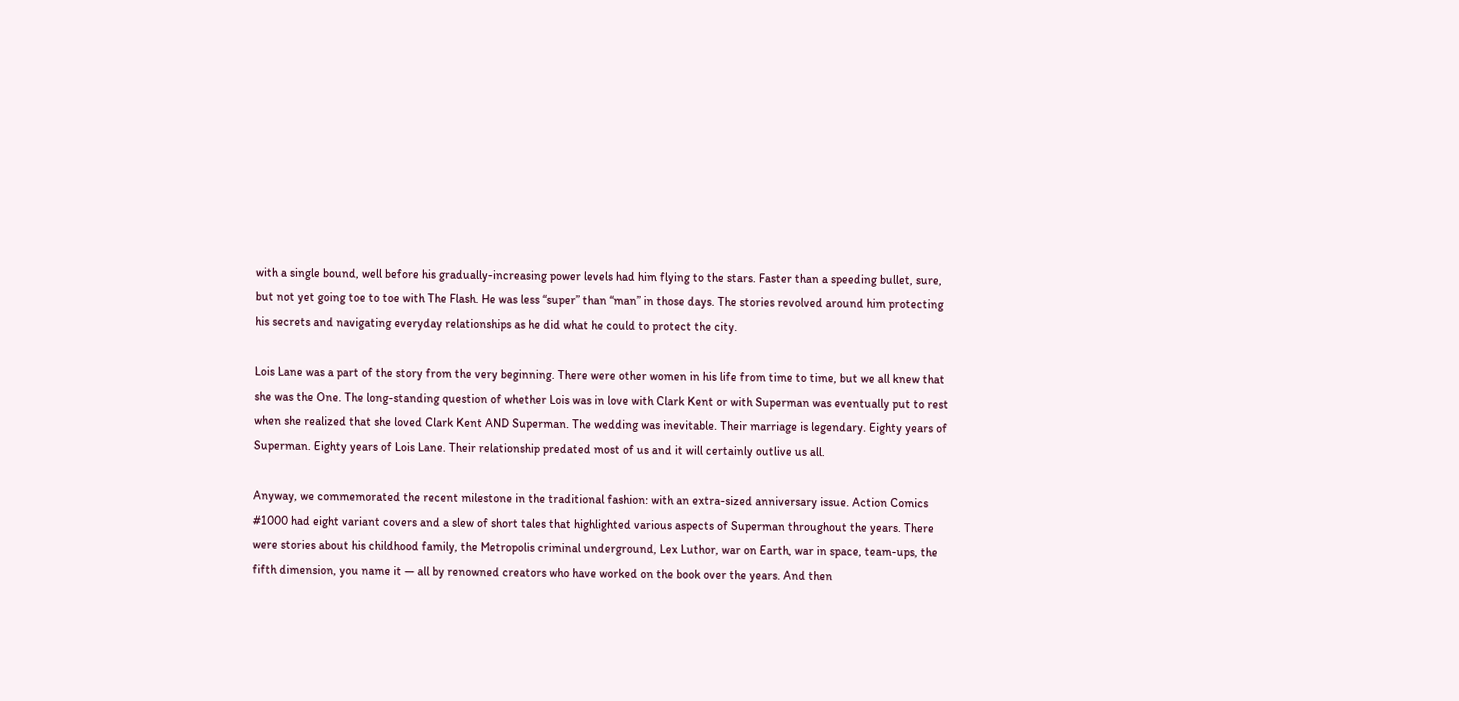with a single bound, well before his gradually-increasing power levels had him flying to the stars. Faster than a speeding bullet, sure, but not yet going toe to toe with The Flash. He was less “super” than “man” in those days. The stories revolved around him protecting his secrets and navigating everyday relationships as he did what he could to protect the city.

Lois Lane was a part of the story from the very beginning. There were other women in his life from time to time, but we all knew that she was the One. The long-standing question of whether Lois was in love with Clark Kent or with Superman was eventually put to rest when she realized that she loved Clark Kent AND Superman. The wedding was inevitable. Their marriage is legendary. Eighty years of Superman. Eighty years of Lois Lane. Their relationship predated most of us and it will certainly outlive us all.

Anyway, we commemorated the recent milestone in the traditional fashion: with an extra-sized anniversary issue. Action Comics #1000 had eight variant covers and a slew of short tales that highlighted various aspects of Superman throughout the years. There were stories about his childhood family, the Metropolis criminal underground, Lex Luthor, war on Earth, war in space, team-ups, the fifth dimension, you name it — all by renowned creators who have worked on the book over the years. And then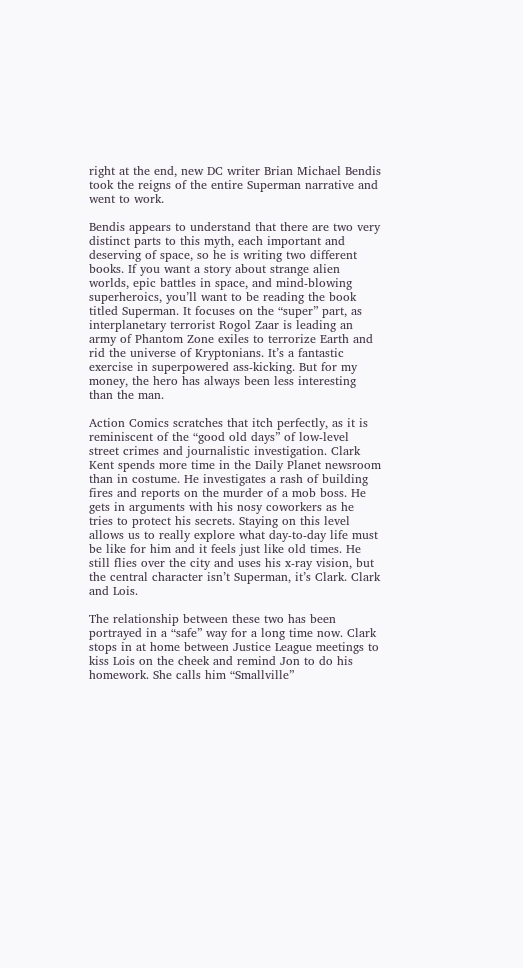right at the end, new DC writer Brian Michael Bendis took the reigns of the entire Superman narrative and went to work.

Bendis appears to understand that there are two very distinct parts to this myth, each important and deserving of space, so he is writing two different books. If you want a story about strange alien worlds, epic battles in space, and mind-blowing superheroics, you’ll want to be reading the book titled Superman. It focuses on the “super” part, as interplanetary terrorist Rogol Zaar is leading an army of Phantom Zone exiles to terrorize Earth and rid the universe of Kryptonians. It’s a fantastic exercise in superpowered ass-kicking. But for my money, the hero has always been less interesting than the man.

Action Comics scratches that itch perfectly, as it is reminiscent of the “good old days” of low-level street crimes and journalistic investigation. Clark Kent spends more time in the Daily Planet newsroom than in costume. He investigates a rash of building fires and reports on the murder of a mob boss. He gets in arguments with his nosy coworkers as he tries to protect his secrets. Staying on this level allows us to really explore what day-to-day life must be like for him and it feels just like old times. He still flies over the city and uses his x-ray vision, but the central character isn’t Superman, it’s Clark. Clark and Lois.

The relationship between these two has been portrayed in a “safe” way for a long time now. Clark stops in at home between Justice League meetings to kiss Lois on the cheek and remind Jon to do his homework. She calls him “Smallville”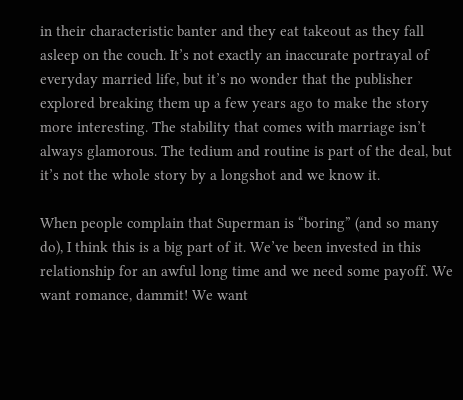in their characteristic banter and they eat takeout as they fall asleep on the couch. It’s not exactly an inaccurate portrayal of everyday married life, but it’s no wonder that the publisher explored breaking them up a few years ago to make the story more interesting. The stability that comes with marriage isn’t always glamorous. The tedium and routine is part of the deal, but it’s not the whole story by a longshot and we know it.

When people complain that Superman is “boring” (and so many do), I think this is a big part of it. We’ve been invested in this relationship for an awful long time and we need some payoff. We want romance, dammit! We want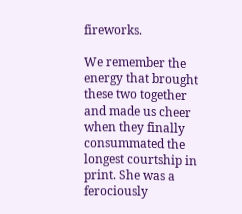fireworks.

We remember the energy that brought these two together and made us cheer when they finally consummated the longest courtship in print. She was a ferociously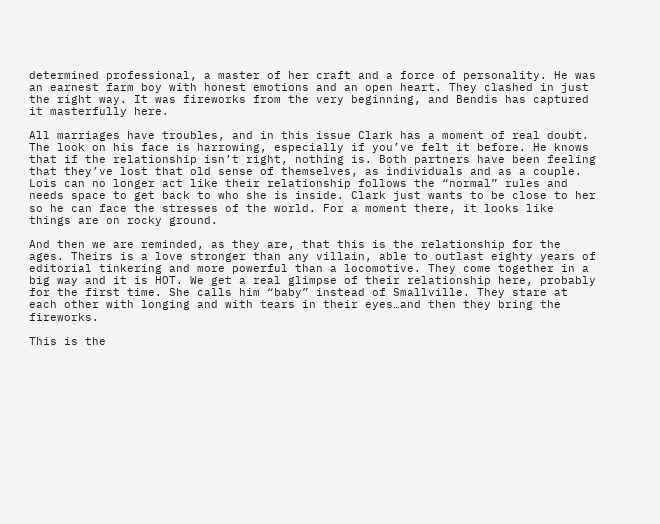determined professional, a master of her craft and a force of personality. He was an earnest farm boy with honest emotions and an open heart. They clashed in just the right way. It was fireworks from the very beginning, and Bendis has captured it masterfully here.

All marriages have troubles, and in this issue Clark has a moment of real doubt. The look on his face is harrowing, especially if you’ve felt it before. He knows that if the relationship isn’t right, nothing is. Both partners have been feeling that they’ve lost that old sense of themselves, as individuals and as a couple. Lois can no longer act like their relationship follows the “normal” rules and needs space to get back to who she is inside. Clark just wants to be close to her so he can face the stresses of the world. For a moment there, it looks like things are on rocky ground.

And then we are reminded, as they are, that this is the relationship for the ages. Theirs is a love stronger than any villain, able to outlast eighty years of editorial tinkering and more powerful than a locomotive. They come together in a big way and it is HOT. We get a real glimpse of their relationship here, probably for the first time. She calls him “baby” instead of Smallville. They stare at each other with longing and with tears in their eyes…and then they bring the fireworks.

This is the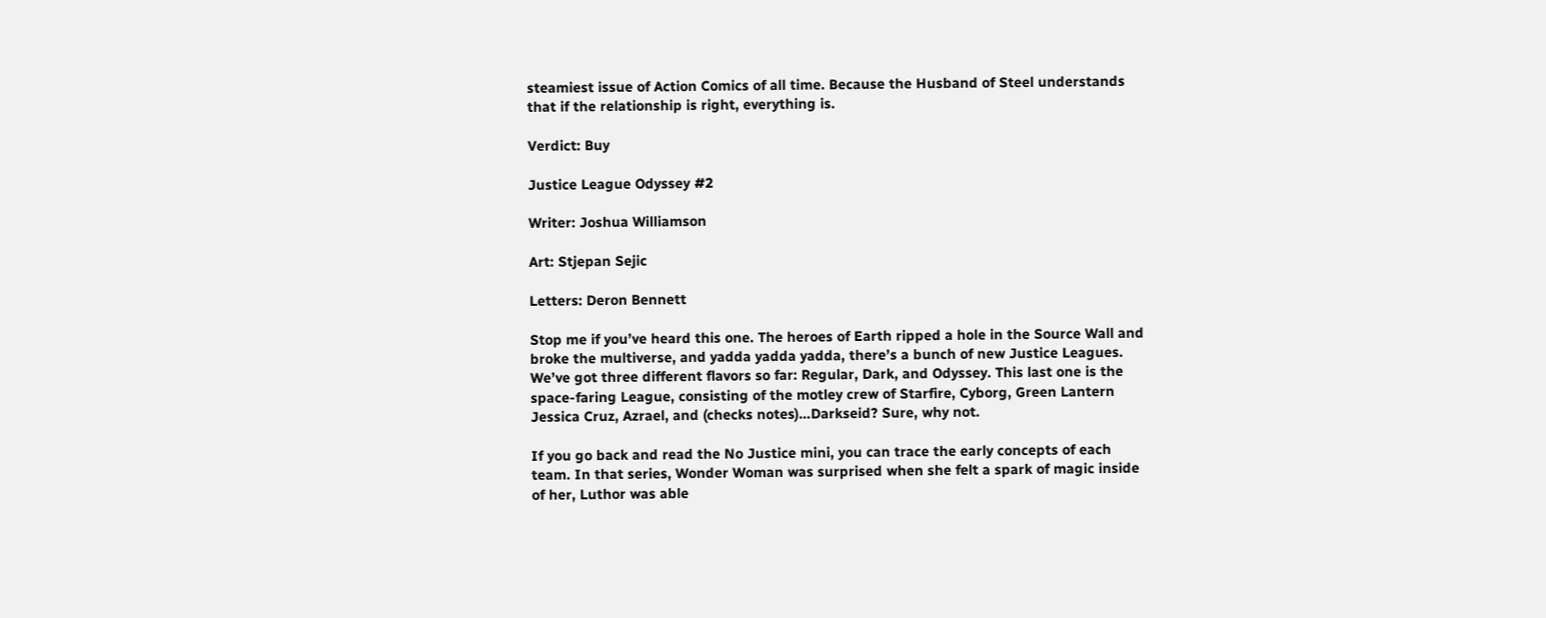steamiest issue of Action Comics of all time. Because the Husband of Steel understands that if the relationship is right, everything is.

Verdict: Buy

Justice League Odyssey #2

Writer: Joshua Williamson

Art: Stjepan Sejic

Letters: Deron Bennett

Stop me if you’ve heard this one. The heroes of Earth ripped a hole in the Source Wall and broke the multiverse, and yadda yadda yadda, there’s a bunch of new Justice Leagues. We’ve got three different flavors so far: Regular, Dark, and Odyssey. This last one is the space-faring League, consisting of the motley crew of Starfire, Cyborg, Green Lantern Jessica Cruz, Azrael, and (checks notes)…Darkseid? Sure, why not.

If you go back and read the No Justice mini, you can trace the early concepts of each team. In that series, Wonder Woman was surprised when she felt a spark of magic inside of her, Luthor was able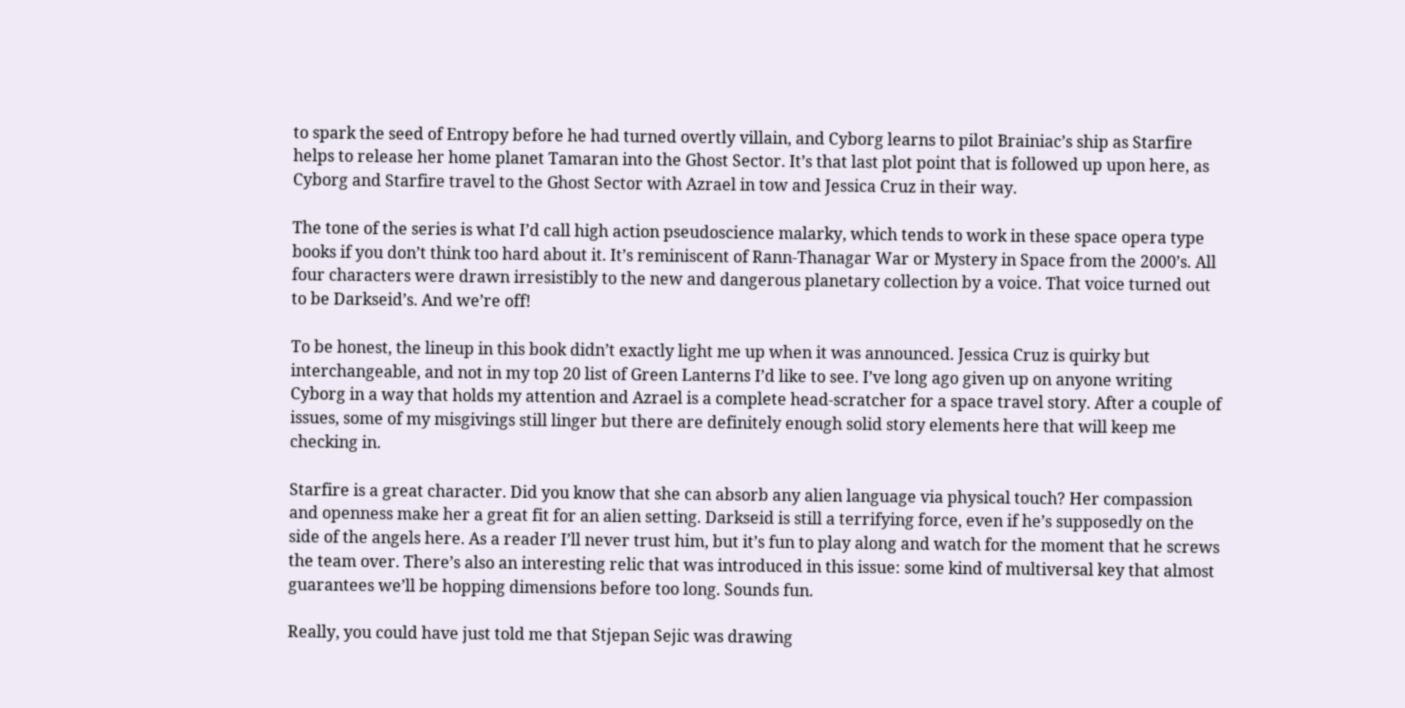to spark the seed of Entropy before he had turned overtly villain, and Cyborg learns to pilot Brainiac’s ship as Starfire helps to release her home planet Tamaran into the Ghost Sector. It’s that last plot point that is followed up upon here, as Cyborg and Starfire travel to the Ghost Sector with Azrael in tow and Jessica Cruz in their way.

The tone of the series is what I’d call high action pseudoscience malarky, which tends to work in these space opera type books if you don’t think too hard about it. It’s reminiscent of Rann-Thanagar War or Mystery in Space from the 2000’s. All four characters were drawn irresistibly to the new and dangerous planetary collection by a voice. That voice turned out to be Darkseid’s. And we’re off!

To be honest, the lineup in this book didn’t exactly light me up when it was announced. Jessica Cruz is quirky but interchangeable, and not in my top 20 list of Green Lanterns I’d like to see. I’ve long ago given up on anyone writing Cyborg in a way that holds my attention and Azrael is a complete head-scratcher for a space travel story. After a couple of issues, some of my misgivings still linger but there are definitely enough solid story elements here that will keep me checking in.

Starfire is a great character. Did you know that she can absorb any alien language via physical touch? Her compassion and openness make her a great fit for an alien setting. Darkseid is still a terrifying force, even if he’s supposedly on the side of the angels here. As a reader I’ll never trust him, but it’s fun to play along and watch for the moment that he screws the team over. There’s also an interesting relic that was introduced in this issue: some kind of multiversal key that almost guarantees we’ll be hopping dimensions before too long. Sounds fun.

Really, you could have just told me that Stjepan Sejic was drawing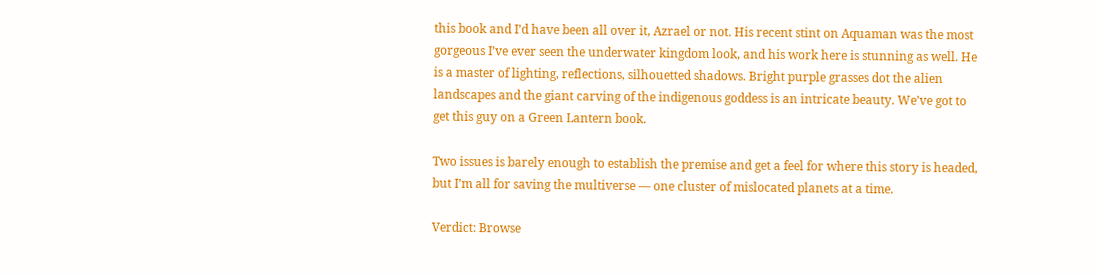this book and I’d have been all over it, Azrael or not. His recent stint on Aquaman was the most gorgeous I’ve ever seen the underwater kingdom look, and his work here is stunning as well. He is a master of lighting, reflections, silhouetted shadows. Bright purple grasses dot the alien landscapes and the giant carving of the indigenous goddess is an intricate beauty. We’ve got to get this guy on a Green Lantern book.

Two issues is barely enough to establish the premise and get a feel for where this story is headed, but I’m all for saving the multiverse — one cluster of mislocated planets at a time.

Verdict: Browse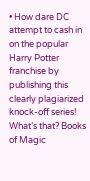• How dare DC attempt to cash in on the popular Harry Potter franchise by publishing this clearly plagiarized knock-off series! What’s that? Books of Magic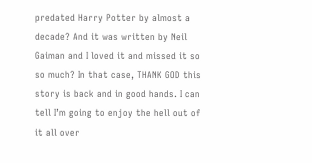predated Harry Potter by almost a decade? And it was written by Neil Gaiman and I loved it and missed it so so much? In that case, THANK GOD this story is back and in good hands. I can tell I’m going to enjoy the hell out of it all over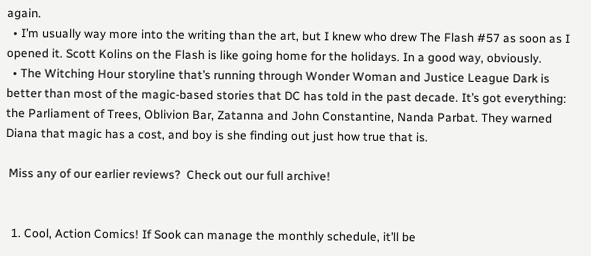again.
  • I’m usually way more into the writing than the art, but I knew who drew The Flash #57 as soon as I opened it. Scott Kolins on the Flash is like going home for the holidays. In a good way, obviously.
  • The Witching Hour storyline that’s running through Wonder Woman and Justice League Dark is better than most of the magic-based stories that DC has told in the past decade. It’s got everything: the Parliament of Trees, Oblivion Bar, Zatanna and John Constantine, Nanda Parbat. They warned Diana that magic has a cost, and boy is she finding out just how true that is.

 Miss any of our earlier reviews?  Check out our full archive!


  1. Cool, Action Comics! If Sook can manage the monthly schedule, it’ll be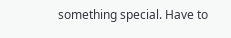something special. Have to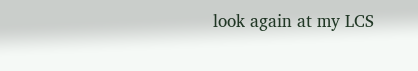look again at my LCS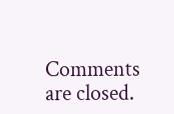Comments are closed.